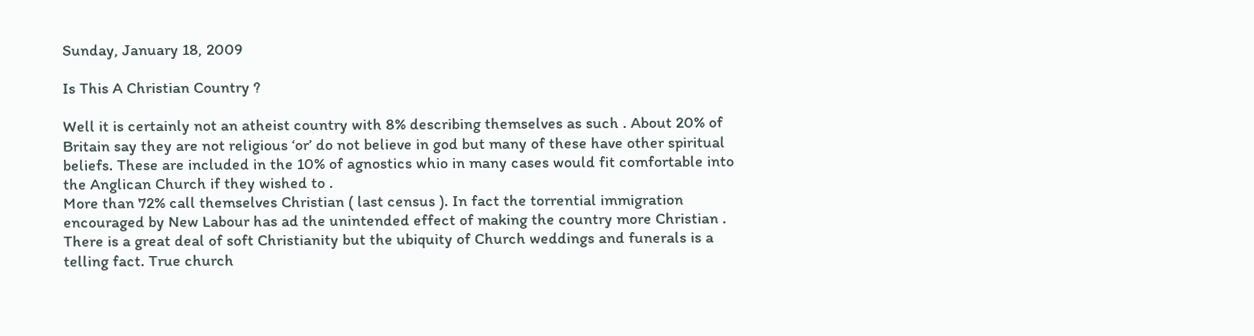Sunday, January 18, 2009

Is This A Christian Country ?

Well it is certainly not an atheist country with 8% describing themselves as such . About 20% of Britain say they are not religious ‘or’ do not believe in god but many of these have other spiritual beliefs. These are included in the 10% of agnostics whio in many cases would fit comfortable into the Anglican Church if they wished to .
More than 72% call themselves Christian ( last census ). In fact the torrential immigration encouraged by New Labour has ad the unintended effect of making the country more Christian . There is a great deal of soft Christianity but the ubiquity of Church weddings and funerals is a telling fact. True church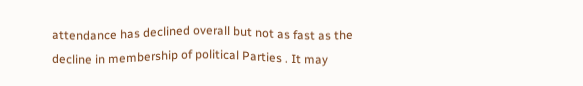attendance has declined overall but not as fast as the decline in membership of political Parties . It may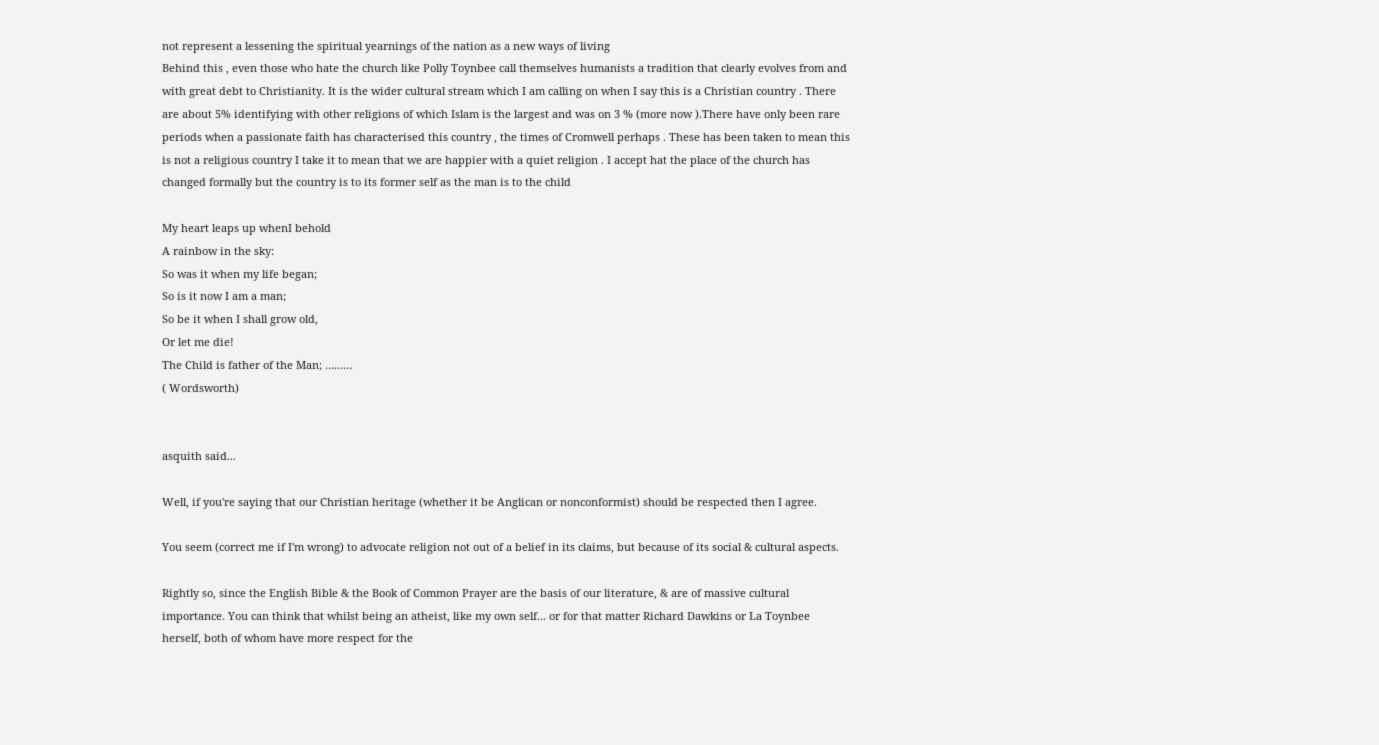not represent a lessening the spiritual yearnings of the nation as a new ways of living
Behind this , even those who hate the church like Polly Toynbee call themselves humanists a tradition that clearly evolves from and with great debt to Christianity. It is the wider cultural stream which I am calling on when I say this is a Christian country . There are about 5% identifying with other religions of which Islam is the largest and was on 3 % (more now ).There have only been rare periods when a passionate faith has characterised this country , the times of Cromwell perhaps . These has been taken to mean this is not a religious country I take it to mean that we are happier with a quiet religion . I accept hat the place of the church has changed formally but the country is to its former self as the man is to the child

My heart leaps up whenI behold
A rainbow in the sky:
So was it when my life began;
So is it now I am a man;
So be it when I shall grow old,
Or let me die!
The Child is father of the Man; ………
( Wordsworth)


asquith said...

Well, if you're saying that our Christian heritage (whether it be Anglican or nonconformist) should be respected then I agree.

You seem (correct me if I'm wrong) to advocate religion not out of a belief in its claims, but because of its social & cultural aspects.

Rightly so, since the English Bible & the Book of Common Prayer are the basis of our literature, & are of massive cultural importance. You can think that whilst being an atheist, like my own self... or for that matter Richard Dawkins or La Toynbee herself, both of whom have more respect for the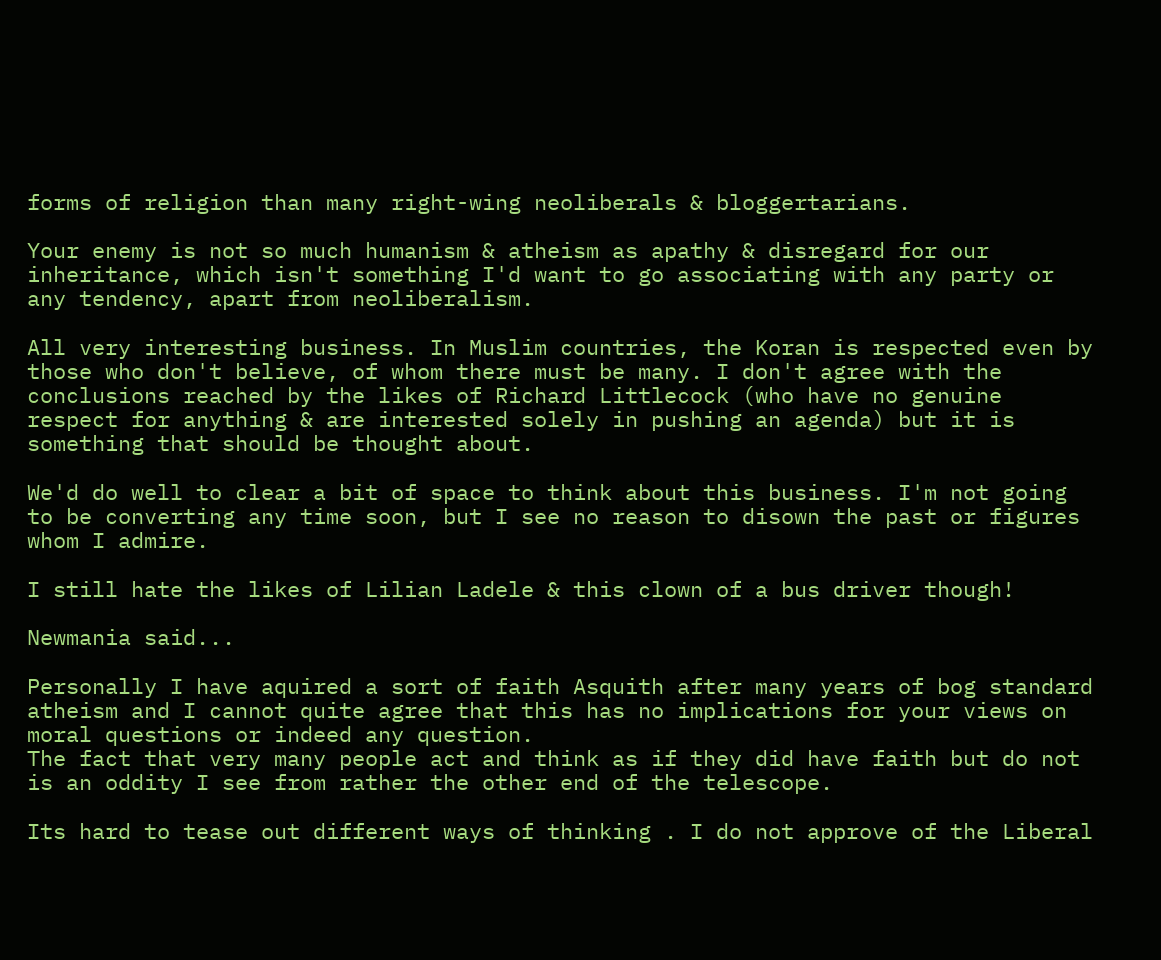forms of religion than many right-wing neoliberals & bloggertarians.

Your enemy is not so much humanism & atheism as apathy & disregard for our inheritance, which isn't something I'd want to go associating with any party or any tendency, apart from neoliberalism.

All very interesting business. In Muslim countries, the Koran is respected even by those who don't believe, of whom there must be many. I don't agree with the conclusions reached by the likes of Richard Littlecock (who have no genuine respect for anything & are interested solely in pushing an agenda) but it is something that should be thought about.

We'd do well to clear a bit of space to think about this business. I'm not going to be converting any time soon, but I see no reason to disown the past or figures whom I admire.

I still hate the likes of Lilian Ladele & this clown of a bus driver though!

Newmania said...

Personally I have aquired a sort of faith Asquith after many years of bog standard atheism and I cannot quite agree that this has no implications for your views on moral questions or indeed any question.
The fact that very many people act and think as if they did have faith but do not is an oddity I see from rather the other end of the telescope.

Its hard to tease out different ways of thinking . I do not approve of the Liberal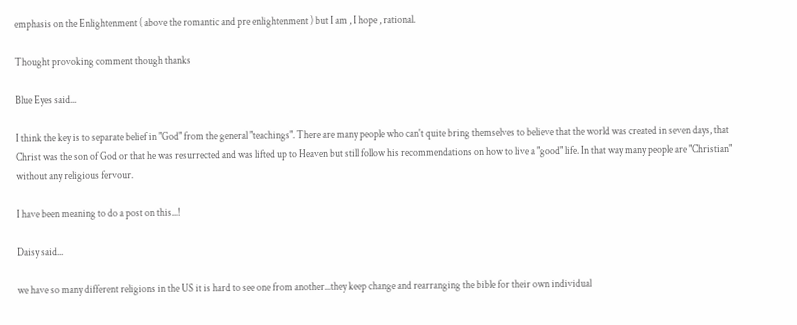emphasis on the Enlightenment ( above the romantic and pre enlightenment ) but I am , I hope , rational.

Thought provoking comment though thanks

Blue Eyes said...

I think the key is to separate belief in "God" from the general "teachings". There are many people who can't quite bring themselves to believe that the world was created in seven days, that Christ was the son of God or that he was resurrected and was lifted up to Heaven but still follow his recommendations on how to live a "good" life. In that way many people are "Christian" without any religious fervour.

I have been meaning to do a post on this...!

Daisy said...

we have so many different religions in the US it is hard to see one from another...they keep change and rearranging the bible for their own individual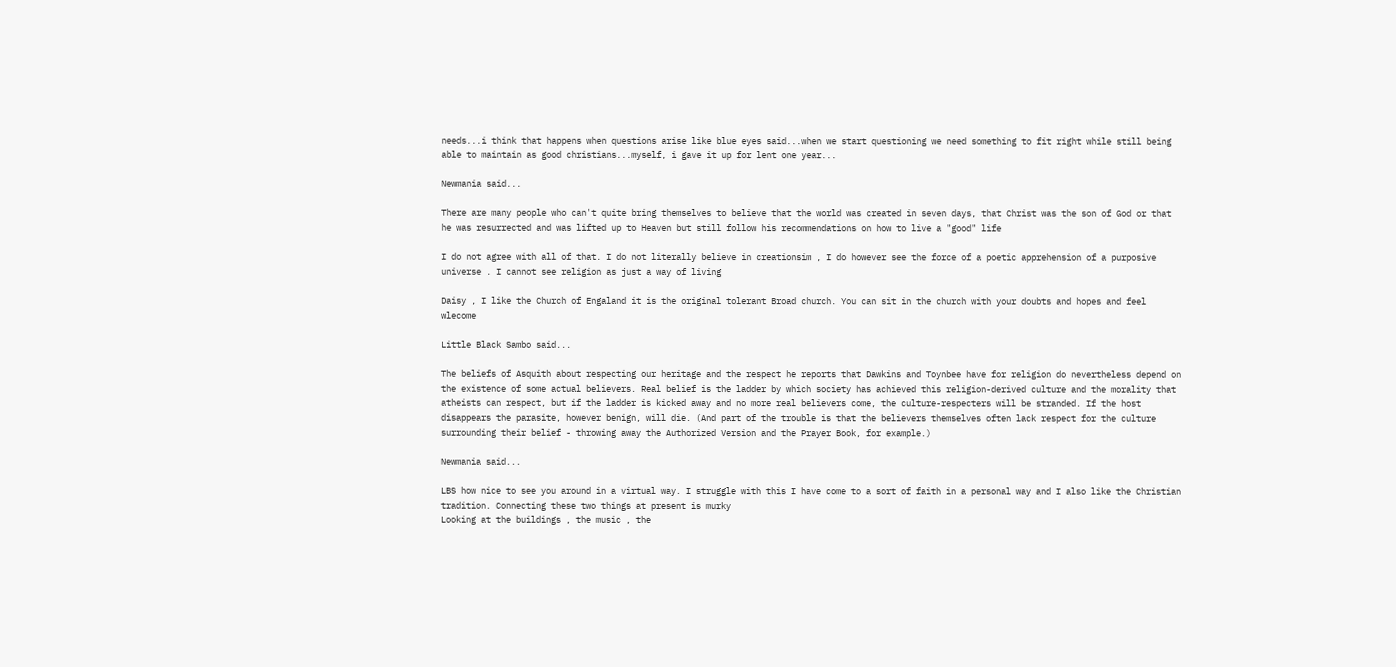needs...i think that happens when questions arise like blue eyes said...when we start questioning we need something to fit right while still being able to maintain as good christians...myself, i gave it up for lent one year...

Newmania said...

There are many people who can't quite bring themselves to believe that the world was created in seven days, that Christ was the son of God or that he was resurrected and was lifted up to Heaven but still follow his recommendations on how to live a "good" life

I do not agree with all of that. I do not literally believe in creationsim , I do however see the force of a poetic apprehension of a purposive universe . I cannot see religion as just a way of living

Daisy , I like the Church of Engaland it is the original tolerant Broad church. You can sit in the church with your doubts and hopes and feel wlecome

Little Black Sambo said...

The beliefs of Asquith about respecting our heritage and the respect he reports that Dawkins and Toynbee have for religion do nevertheless depend on the existence of some actual believers. Real belief is the ladder by which society has achieved this religion-derived culture and the morality that atheists can respect, but if the ladder is kicked away and no more real believers come, the culture-respecters will be stranded. If the host disappears the parasite, however benign, will die. (And part of the trouble is that the believers themselves often lack respect for the culture surrounding their belief - throwing away the Authorized Version and the Prayer Book, for example.)

Newmania said...

LBS how nice to see you around in a virtual way. I struggle with this I have come to a sort of faith in a personal way and I also like the Christian tradition. Connecting these two things at present is murky
Looking at the buildings , the music , the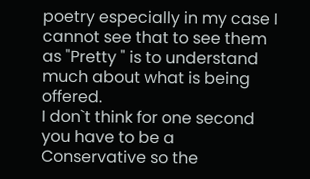poetry especially in my case I cannot see that to see them as "Pretty " is to understand much about what is being offered.
I don`t think for one second you have to be a Conservative so the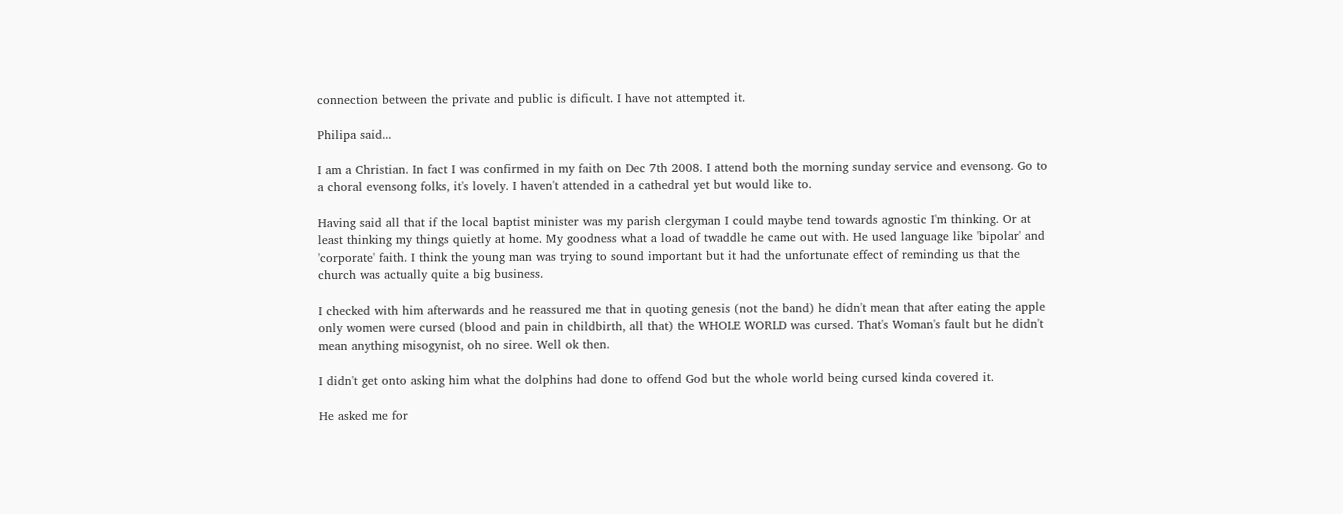connection between the private and public is dificult. I have not attempted it.

Philipa said...

I am a Christian. In fact I was confirmed in my faith on Dec 7th 2008. I attend both the morning sunday service and evensong. Go to a choral evensong folks, it's lovely. I haven't attended in a cathedral yet but would like to.

Having said all that if the local baptist minister was my parish clergyman I could maybe tend towards agnostic I'm thinking. Or at least thinking my things quietly at home. My goodness what a load of twaddle he came out with. He used language like 'bipolar' and 'corporate' faith. I think the young man was trying to sound important but it had the unfortunate effect of reminding us that the church was actually quite a big business.

I checked with him afterwards and he reassured me that in quoting genesis (not the band) he didn't mean that after eating the apple only women were cursed (blood and pain in childbirth, all that) the WHOLE WORLD was cursed. That's Woman's fault but he didn't mean anything misogynist, oh no siree. Well ok then.

I didn't get onto asking him what the dolphins had done to offend God but the whole world being cursed kinda covered it.

He asked me for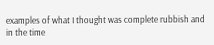examples of what I thought was complete rubbish and in the time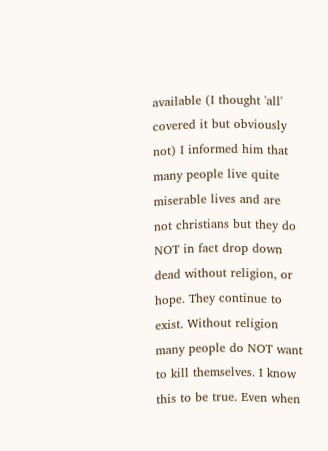available (I thought 'all' covered it but obviously not) I informed him that many people live quite miserable lives and are not christians but they do NOT in fact drop down dead without religion, or hope. They continue to exist. Without religion many people do NOT want to kill themselves. I know this to be true. Even when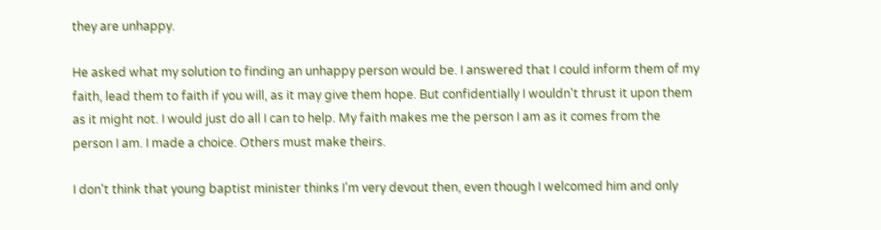they are unhappy.

He asked what my solution to finding an unhappy person would be. I answered that I could inform them of my faith, lead them to faith if you will, as it may give them hope. But confidentially I wouldn't thrust it upon them as it might not. I would just do all I can to help. My faith makes me the person I am as it comes from the person I am. I made a choice. Others must make theirs.

I don't think that young baptist minister thinks I'm very devout then, even though I welcomed him and only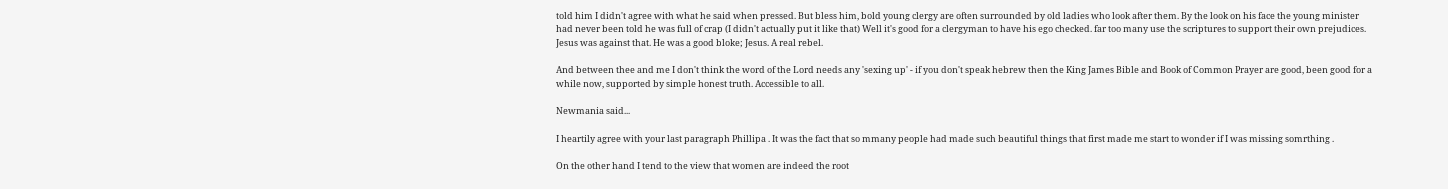told him I didn't agree with what he said when pressed. But bless him, bold young clergy are often surrounded by old ladies who look after them. By the look on his face the young minister had never been told he was full of crap (I didn't actually put it like that) Well it's good for a clergyman to have his ego checked. far too many use the scriptures to support their own prejudices. Jesus was against that. He was a good bloke; Jesus. A real rebel.

And between thee and me I don't think the word of the Lord needs any 'sexing up' - if you don't speak hebrew then the King James Bible and Book of Common Prayer are good, been good for a while now, supported by simple honest truth. Accessible to all.

Newmania said...

I heartily agree with your last paragraph Phillipa . It was the fact that so mmany people had made such beautiful things that first made me start to wonder if I was missing somrthing .

On the other hand I tend to the view that women are indeed the root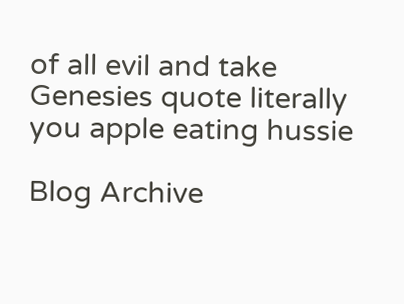of all evil and take Genesies quote literally you apple eating hussie

Blog Archive